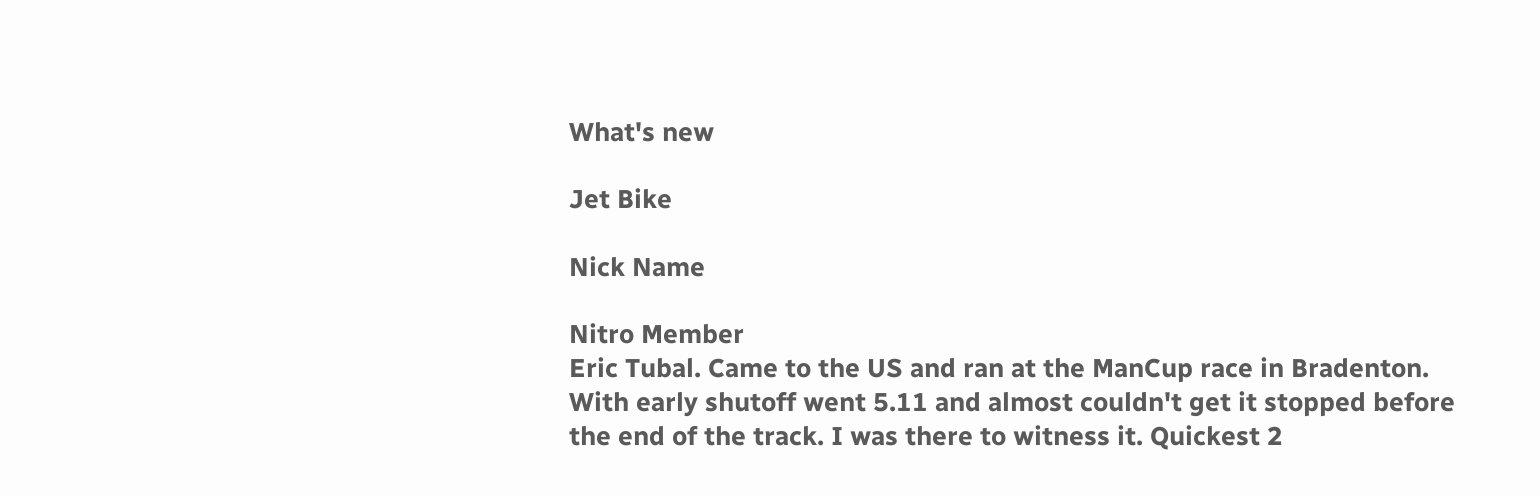What's new

Jet Bike

Nick Name

Nitro Member
Eric Tubal. Came to the US and ran at the ManCup race in Bradenton. With early shutoff went 5.11 and almost couldn't get it stopped before the end of the track. I was there to witness it. Quickest 2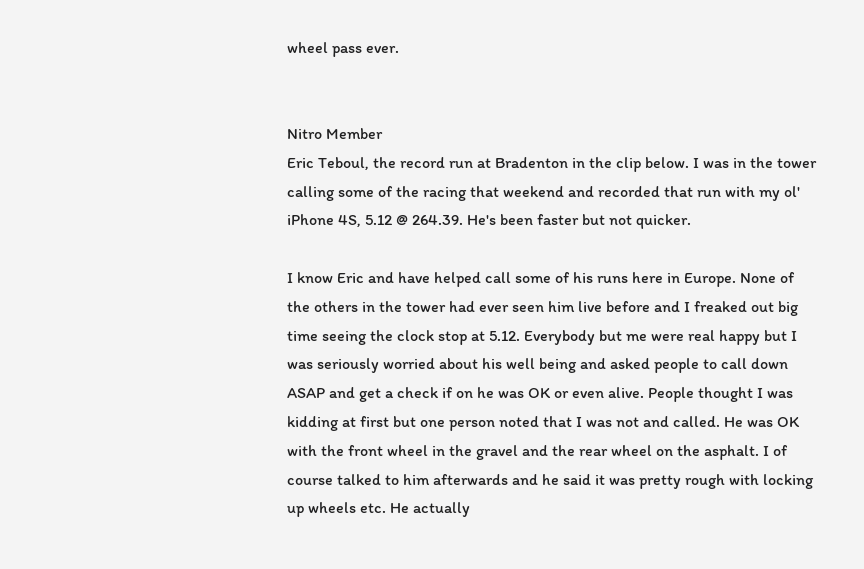wheel pass ever.


Nitro Member
Eric Teboul, the record run at Bradenton in the clip below. I was in the tower calling some of the racing that weekend and recorded that run with my ol' iPhone 4S, 5.12 @ 264.39. He's been faster but not quicker.

I know Eric and have helped call some of his runs here in Europe. None of the others in the tower had ever seen him live before and I freaked out big time seeing the clock stop at 5.12. Everybody but me were real happy but I was seriously worried about his well being and asked people to call down ASAP and get a check if on he was OK or even alive. People thought I was kidding at first but one person noted that I was not and called. He was OK with the front wheel in the gravel and the rear wheel on the asphalt. I of course talked to him afterwards and he said it was pretty rough with locking up wheels etc. He actually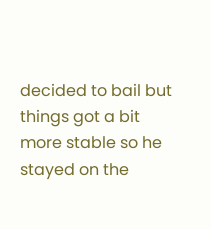decided to bail but things got a bit more stable so he stayed on the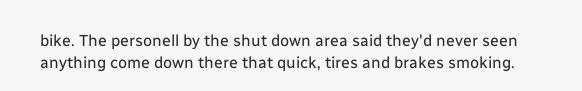bike. The personell by the shut down area said they'd never seen anything come down there that quick, tires and brakes smoking.